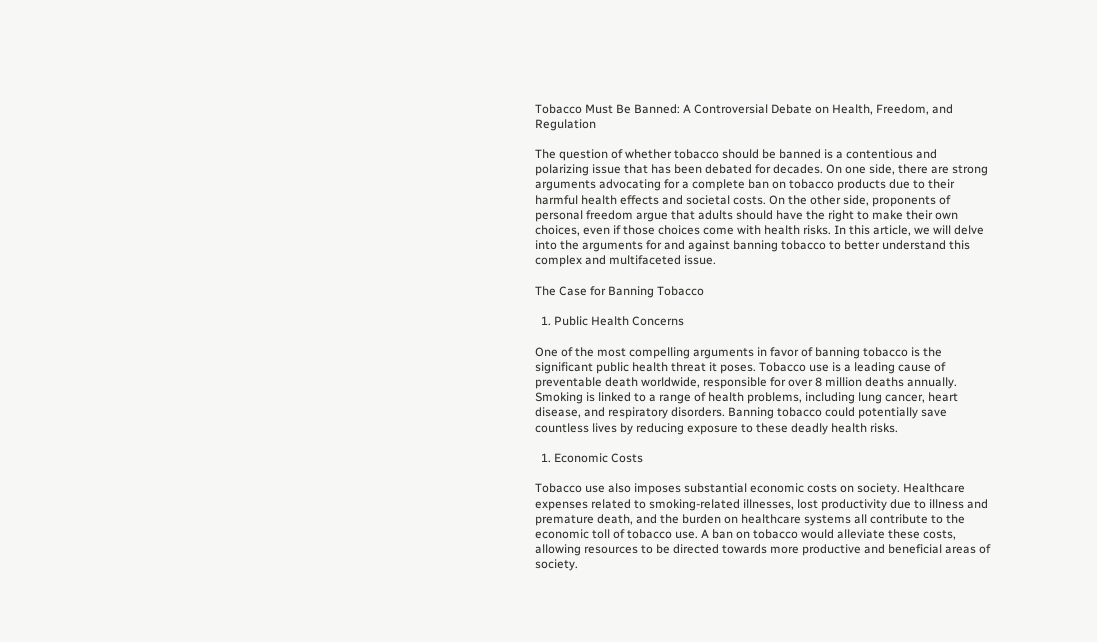Tobacco Must Be Banned: A Controversial Debate on Health, Freedom, and Regulation

The question of whether tobacco should be banned is a contentious and polarizing issue that has been debated for decades. On one side, there are strong arguments advocating for a complete ban on tobacco products due to their harmful health effects and societal costs. On the other side, proponents of personal freedom argue that adults should have the right to make their own choices, even if those choices come with health risks. In this article, we will delve into the arguments for and against banning tobacco to better understand this complex and multifaceted issue.

The Case for Banning Tobacco

  1. Public Health Concerns

One of the most compelling arguments in favor of banning tobacco is the significant public health threat it poses. Tobacco use is a leading cause of preventable death worldwide, responsible for over 8 million deaths annually. Smoking is linked to a range of health problems, including lung cancer, heart disease, and respiratory disorders. Banning tobacco could potentially save countless lives by reducing exposure to these deadly health risks.

  1. Economic Costs

Tobacco use also imposes substantial economic costs on society. Healthcare expenses related to smoking-related illnesses, lost productivity due to illness and premature death, and the burden on healthcare systems all contribute to the economic toll of tobacco use. A ban on tobacco would alleviate these costs, allowing resources to be directed towards more productive and beneficial areas of society.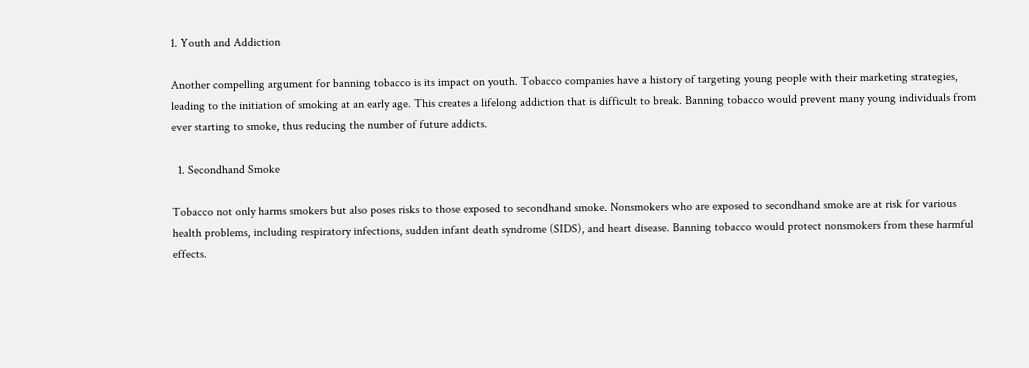1. Youth and Addiction

Another compelling argument for banning tobacco is its impact on youth. Tobacco companies have a history of targeting young people with their marketing strategies, leading to the initiation of smoking at an early age. This creates a lifelong addiction that is difficult to break. Banning tobacco would prevent many young individuals from ever starting to smoke, thus reducing the number of future addicts.

  1. Secondhand Smoke

Tobacco not only harms smokers but also poses risks to those exposed to secondhand smoke. Nonsmokers who are exposed to secondhand smoke are at risk for various health problems, including respiratory infections, sudden infant death syndrome (SIDS), and heart disease. Banning tobacco would protect nonsmokers from these harmful effects.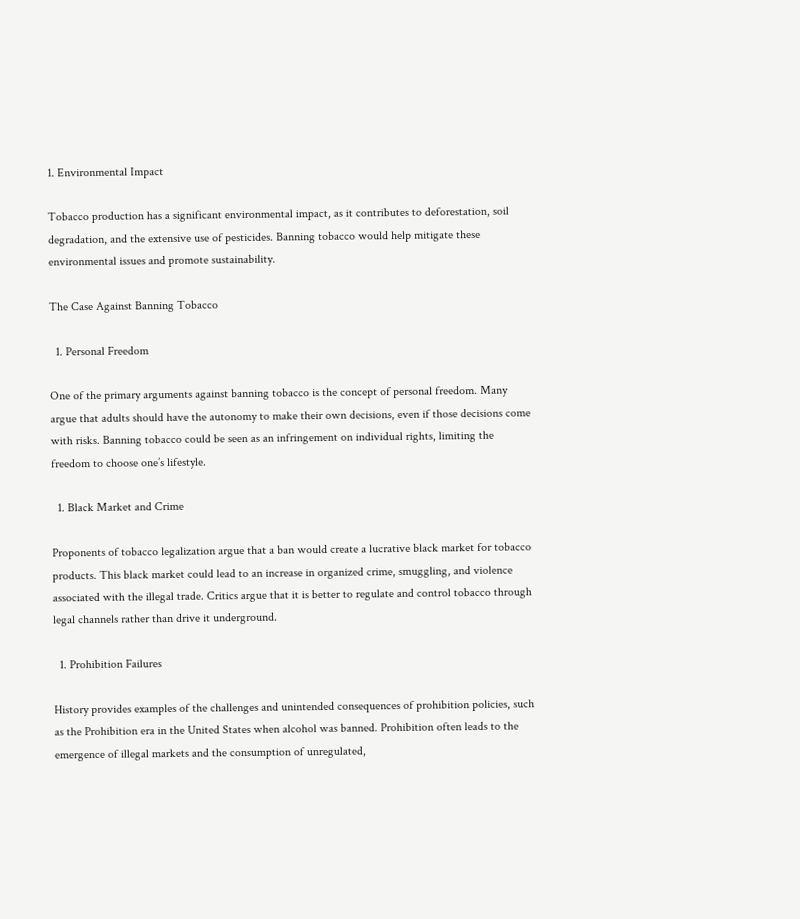1. Environmental Impact

Tobacco production has a significant environmental impact, as it contributes to deforestation, soil degradation, and the extensive use of pesticides. Banning tobacco would help mitigate these environmental issues and promote sustainability.

The Case Against Banning Tobacco

  1. Personal Freedom

One of the primary arguments against banning tobacco is the concept of personal freedom. Many argue that adults should have the autonomy to make their own decisions, even if those decisions come with risks. Banning tobacco could be seen as an infringement on individual rights, limiting the freedom to choose one’s lifestyle.

  1. Black Market and Crime

Proponents of tobacco legalization argue that a ban would create a lucrative black market for tobacco products. This black market could lead to an increase in organized crime, smuggling, and violence associated with the illegal trade. Critics argue that it is better to regulate and control tobacco through legal channels rather than drive it underground.

  1. Prohibition Failures

History provides examples of the challenges and unintended consequences of prohibition policies, such as the Prohibition era in the United States when alcohol was banned. Prohibition often leads to the emergence of illegal markets and the consumption of unregulated,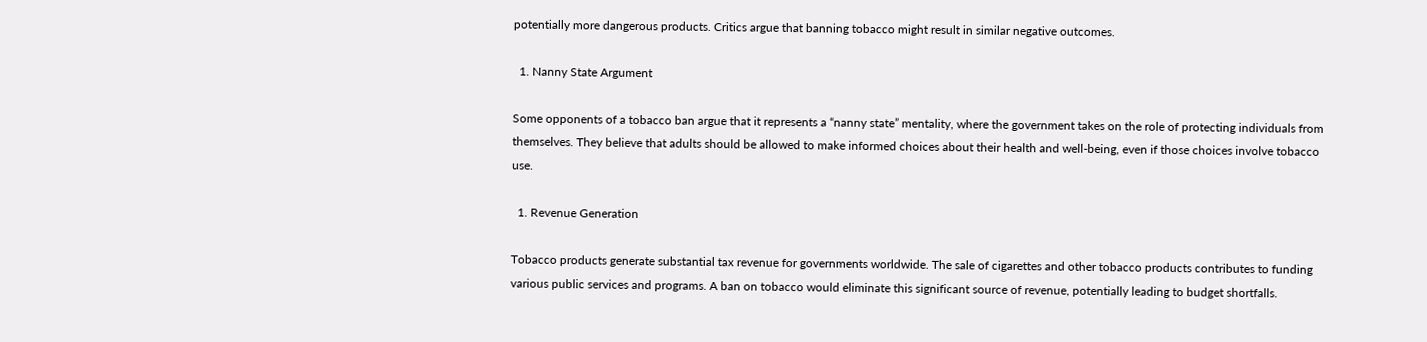potentially more dangerous products. Critics argue that banning tobacco might result in similar negative outcomes.

  1. Nanny State Argument

Some opponents of a tobacco ban argue that it represents a “nanny state” mentality, where the government takes on the role of protecting individuals from themselves. They believe that adults should be allowed to make informed choices about their health and well-being, even if those choices involve tobacco use.

  1. Revenue Generation

Tobacco products generate substantial tax revenue for governments worldwide. The sale of cigarettes and other tobacco products contributes to funding various public services and programs. A ban on tobacco would eliminate this significant source of revenue, potentially leading to budget shortfalls.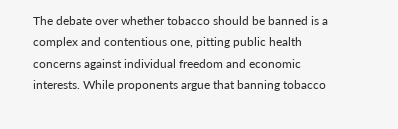The debate over whether tobacco should be banned is a complex and contentious one, pitting public health concerns against individual freedom and economic interests. While proponents argue that banning tobacco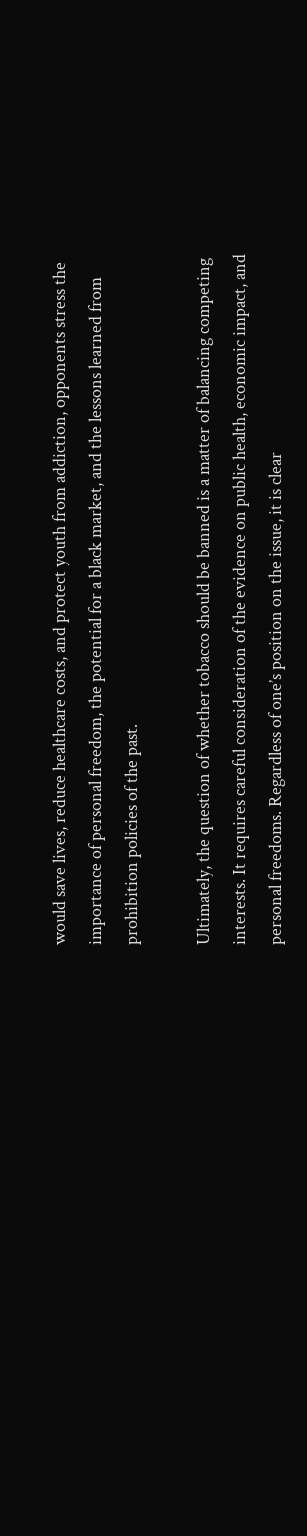would save lives, reduce healthcare costs, and protect youth from addiction, opponents stress the importance of personal freedom, the potential for a black market, and the lessons learned from prohibition policies of the past.

Ultimately, the question of whether tobacco should be banned is a matter of balancing competing interests. It requires careful consideration of the evidence on public health, economic impact, and personal freedoms. Regardless of one’s position on the issue, it is clear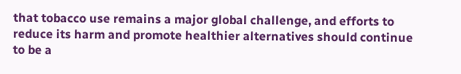that tobacco use remains a major global challenge, and efforts to reduce its harm and promote healthier alternatives should continue to be a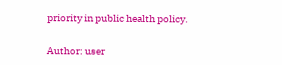priority in public health policy.


Author: user